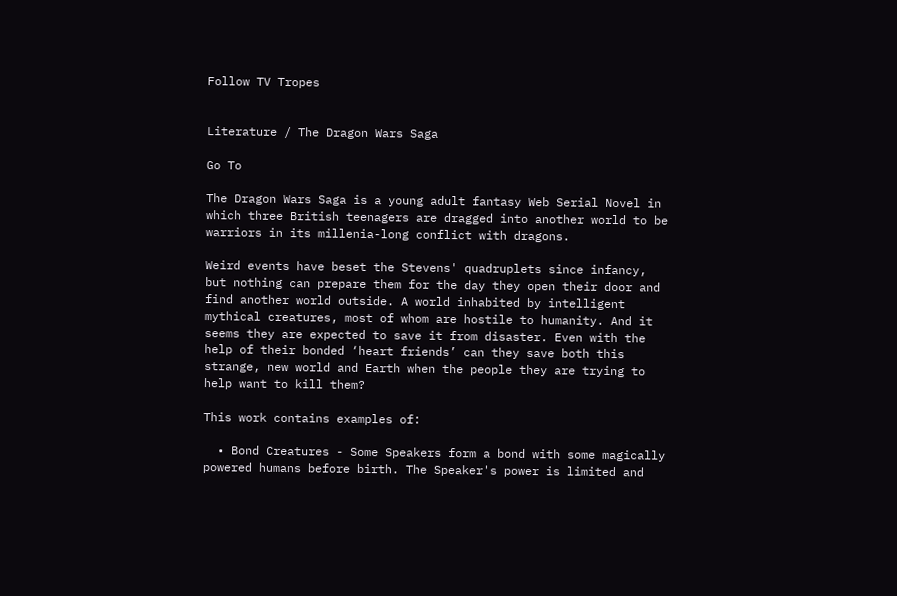Follow TV Tropes


Literature / The Dragon Wars Saga

Go To

The Dragon Wars Saga is a young adult fantasy Web Serial Novel in which three British teenagers are dragged into another world to be warriors in its millenia-long conflict with dragons.

Weird events have beset the Stevens' quadruplets since infancy, but nothing can prepare them for the day they open their door and find another world outside. A world inhabited by intelligent mythical creatures, most of whom are hostile to humanity. And it seems they are expected to save it from disaster. Even with the help of their bonded ‘heart friends’ can they save both this strange, new world and Earth when the people they are trying to help want to kill them?

This work contains examples of:

  • Bond Creatures - Some Speakers form a bond with some magically powered humans before birth. The Speaker's power is limited and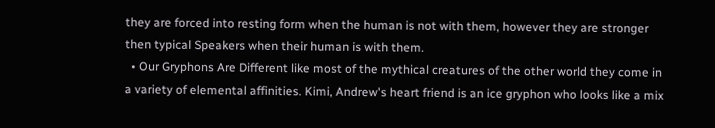they are forced into resting form when the human is not with them, however they are stronger then typical Speakers when their human is with them.
  • Our Gryphons Are Different like most of the mythical creatures of the other world they come in a variety of elemental affinities. Kimi, Andrew's heart friend is an ice gryphon who looks like a mix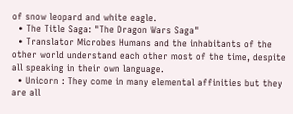of snow leopard and white eagle.
  • The Title Saga: "The Dragon Wars Saga"
  • Translator Microbes Humans and the inhabitants of the other world understand each other most of the time, despite all speaking in their own language.
  • Unicorn : They come in many elemental affinities but they are all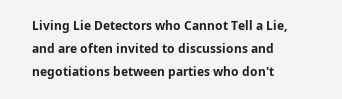Living Lie Detectors who Cannot Tell a Lie, and are often invited to discussions and negotiations between parties who don't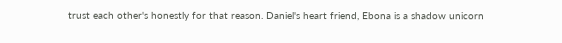trust each other's honestly for that reason. Daniel's heart friend, Ebona is a shadow unicorn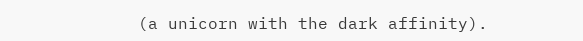(a unicorn with the dark affinity).